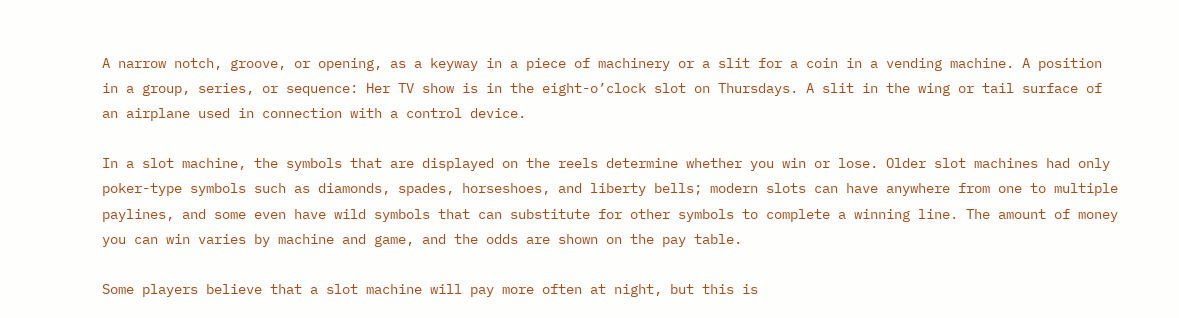A narrow notch, groove, or opening, as a keyway in a piece of machinery or a slit for a coin in a vending machine. A position in a group, series, or sequence: Her TV show is in the eight-o’clock slot on Thursdays. A slit in the wing or tail surface of an airplane used in connection with a control device.

In a slot machine, the symbols that are displayed on the reels determine whether you win or lose. Older slot machines had only poker-type symbols such as diamonds, spades, horseshoes, and liberty bells; modern slots can have anywhere from one to multiple paylines, and some even have wild symbols that can substitute for other symbols to complete a winning line. The amount of money you can win varies by machine and game, and the odds are shown on the pay table.

Some players believe that a slot machine will pay more often at night, but this is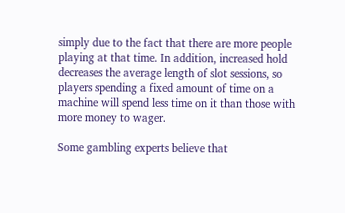simply due to the fact that there are more people playing at that time. In addition, increased hold decreases the average length of slot sessions, so players spending a fixed amount of time on a machine will spend less time on it than those with more money to wager.

Some gambling experts believe that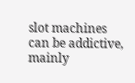slot machines can be addictive, mainly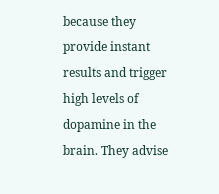because they provide instant results and trigger high levels of dopamine in the brain. They advise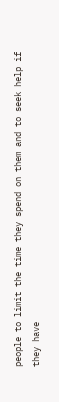people to limit the time they spend on them and to seek help if they have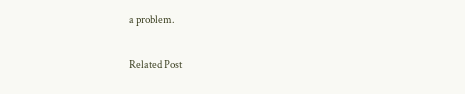a problem.

Related Post